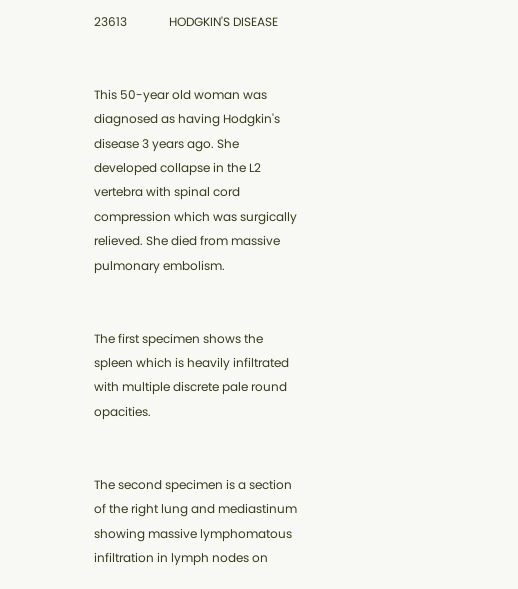23613              HODGKIN'S DISEASE


This 50-year old woman was diagnosed as having Hodgkin's disease 3 years ago. She developed collapse in the L2 vertebra with spinal cord compression which was surgically relieved. She died from massive pulmonary embolism.


The first specimen shows the spleen which is heavily infiltrated with multiple discrete pale round opacities.


The second specimen is a section of the right lung and mediastinum showing massive lymphomatous infiltration in lymph nodes on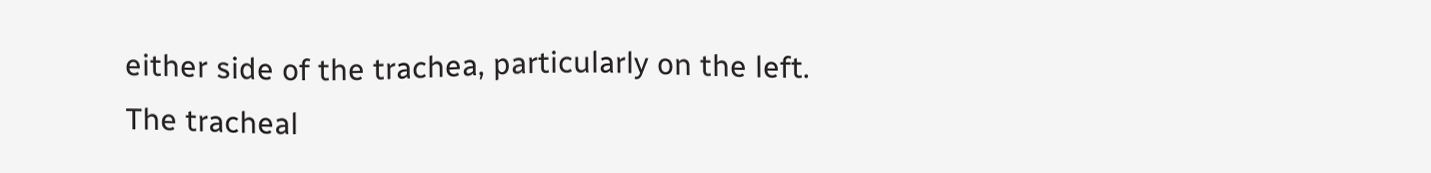either side of the trachea, particularly on the left. The tracheal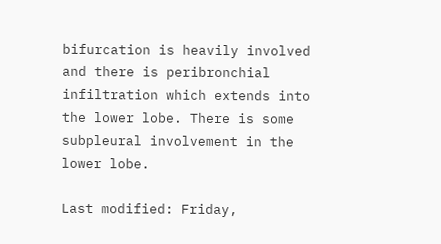bifurcation is heavily involved and there is peribronchial infiltration which extends into the lower lobe. There is some subpleural involvement in the lower lobe.

Last modified: Friday,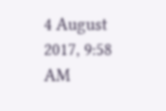4 August 2017, 9:58 AM